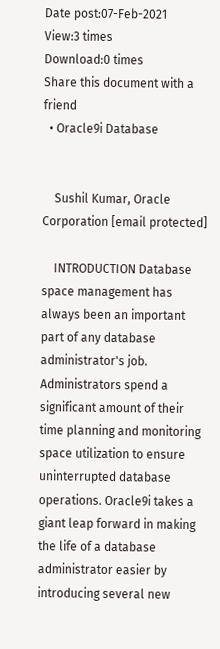Date post:07-Feb-2021
View:3 times
Download:0 times
Share this document with a friend
  • Oracle9i Database


    Sushil Kumar, Oracle Corporation [email protected]

    INTRODUCTION Database space management has always been an important part of any database administrator's job. Administrators spend a significant amount of their time planning and monitoring space utilization to ensure uninterrupted database operations. Oracle9i takes a giant leap forward in making the life of a database administrator easier by introducing several new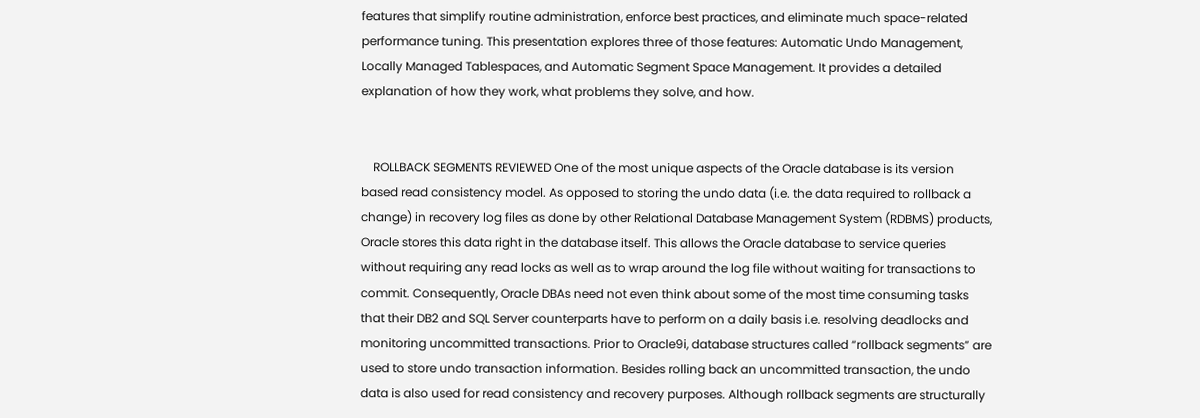features that simplify routine administration, enforce best practices, and eliminate much space-related performance tuning. This presentation explores three of those features: Automatic Undo Management, Locally Managed Tablespaces, and Automatic Segment Space Management. It provides a detailed explanation of how they work, what problems they solve, and how.


    ROLLBACK SEGMENTS REVIEWED One of the most unique aspects of the Oracle database is its version based read consistency model. As opposed to storing the undo data (i.e. the data required to rollback a change) in recovery log files as done by other Relational Database Management System (RDBMS) products, Oracle stores this data right in the database itself. This allows the Oracle database to service queries without requiring any read locks as well as to wrap around the log file without waiting for transactions to commit. Consequently, Oracle DBAs need not even think about some of the most time consuming tasks that their DB2 and SQL Server counterparts have to perform on a daily basis i.e. resolving deadlocks and monitoring uncommitted transactions. Prior to Oracle9i, database structures called “rollback segments” are used to store undo transaction information. Besides rolling back an uncommitted transaction, the undo data is also used for read consistency and recovery purposes. Although rollback segments are structurally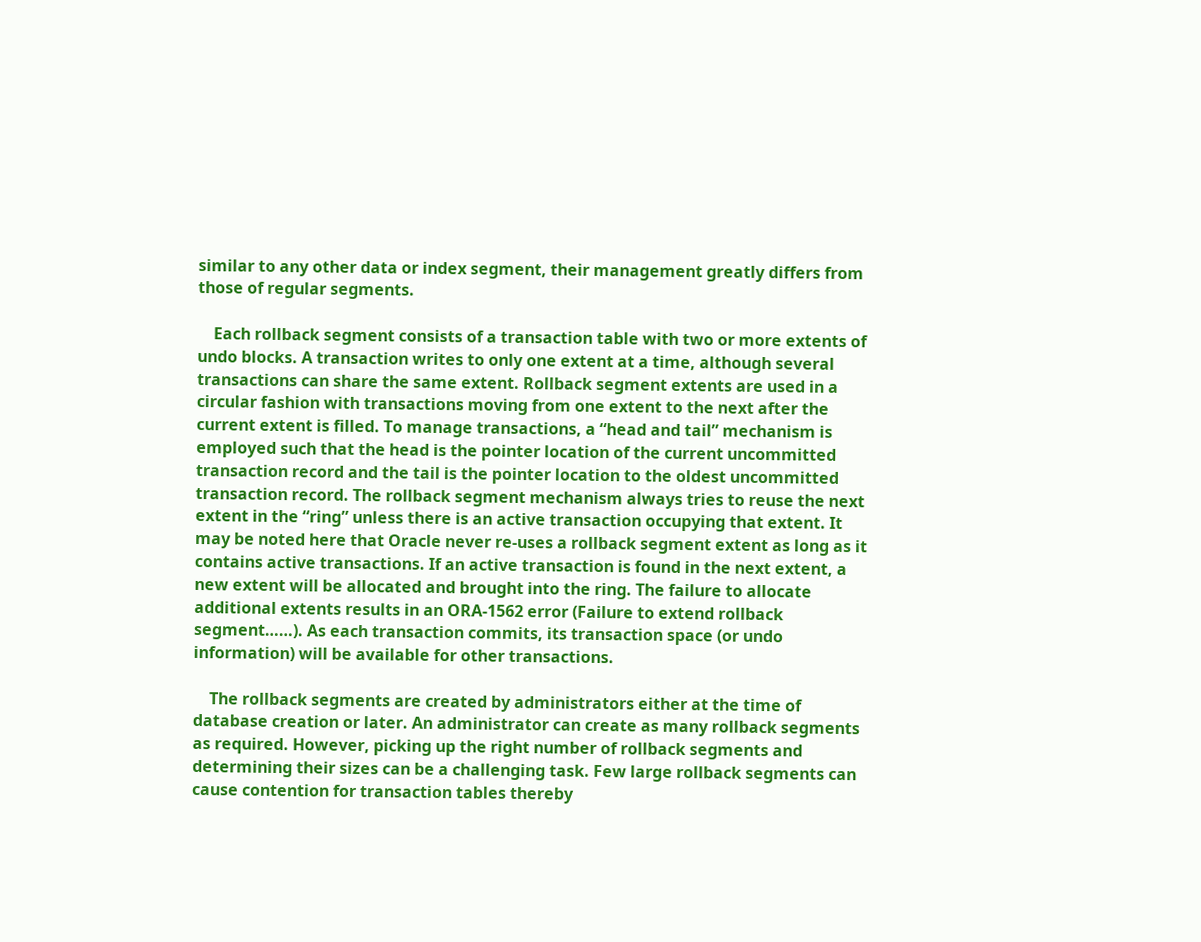similar to any other data or index segment, their management greatly differs from those of regular segments.

    Each rollback segment consists of a transaction table with two or more extents of undo blocks. A transaction writes to only one extent at a time, although several transactions can share the same extent. Rollback segment extents are used in a circular fashion with transactions moving from one extent to the next after the current extent is filled. To manage transactions, a “head and tail” mechanism is employed such that the head is the pointer location of the current uncommitted transaction record and the tail is the pointer location to the oldest uncommitted transaction record. The rollback segment mechanism always tries to reuse the next extent in the “ring” unless there is an active transaction occupying that extent. It may be noted here that Oracle never re-uses a rollback segment extent as long as it contains active transactions. If an active transaction is found in the next extent, a new extent will be allocated and brought into the ring. The failure to allocate additional extents results in an ORA-1562 error (Failure to extend rollback segment……). As each transaction commits, its transaction space (or undo information) will be available for other transactions.

    The rollback segments are created by administrators either at the time of database creation or later. An administrator can create as many rollback segments as required. However, picking up the right number of rollback segments and determining their sizes can be a challenging task. Few large rollback segments can cause contention for transaction tables thereby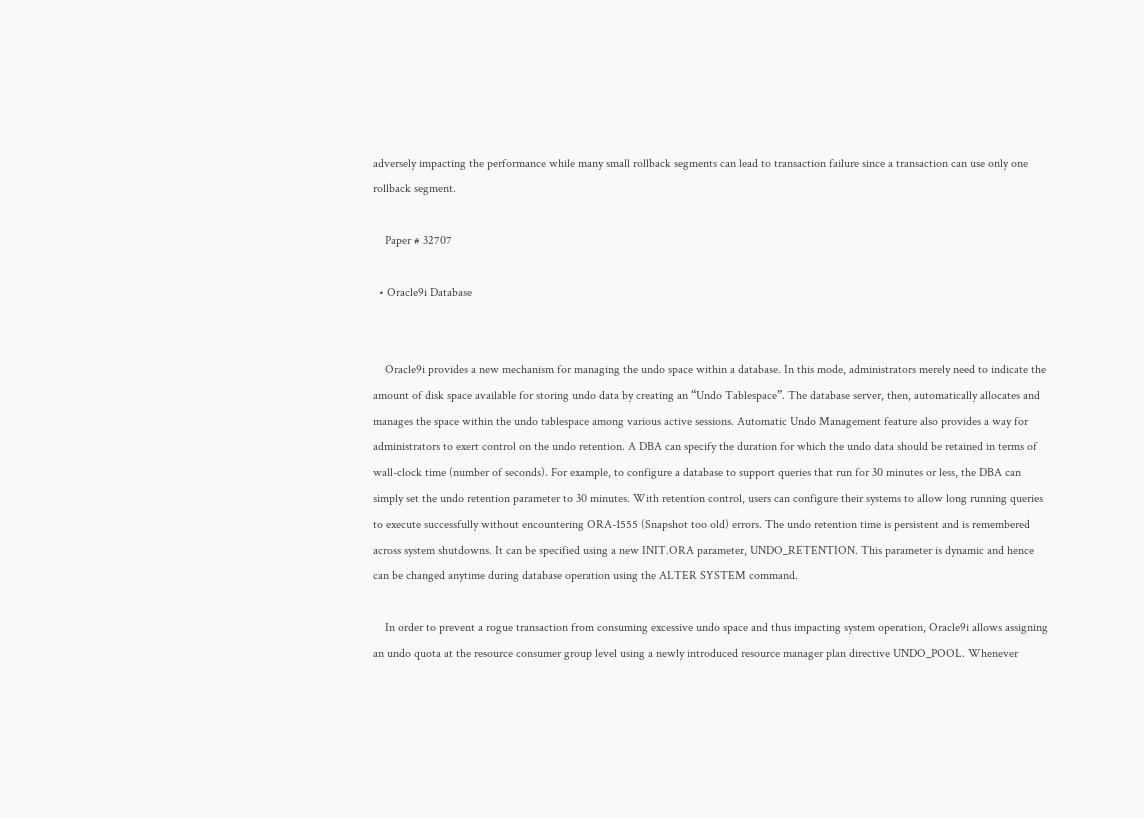adversely impacting the performance while many small rollback segments can lead to transaction failure since a transaction can use only one rollback segment.

    Paper # 32707

  • Oracle9i Database


    Oracle9i provides a new mechanism for managing the undo space within a database. In this mode, administrators merely need to indicate the amount of disk space available for storing undo data by creating an “Undo Tablespace”. The database server, then, automatically allocates and manages the space within the undo tablespace among various active sessions. Automatic Undo Management feature also provides a way for administrators to exert control on the undo retention. A DBA can specify the duration for which the undo data should be retained in terms of wall-clock time (number of seconds). For example, to configure a database to support queries that run for 30 minutes or less, the DBA can simply set the undo retention parameter to 30 minutes. With retention control, users can configure their systems to allow long running queries to execute successfully without encountering ORA-1555 (Snapshot too old) errors. The undo retention time is persistent and is remembered across system shutdowns. It can be specified using a new INIT.ORA parameter, UNDO_RETENTION. This parameter is dynamic and hence can be changed anytime during database operation using the ALTER SYSTEM command.

    In order to prevent a rogue transaction from consuming excessive undo space and thus impacting system operation, Oracle9i allows assigning an undo quota at the resource consumer group level using a newly introduced resource manager plan directive UNDO_POOL. Whenever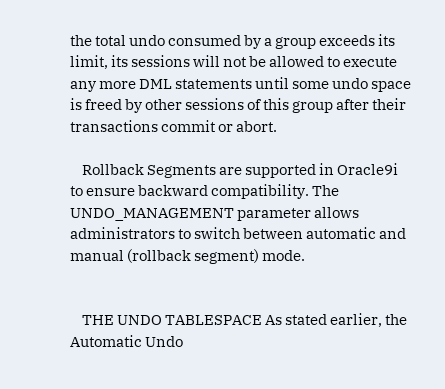the total undo consumed by a group exceeds its limit, its sessions will not be allowed to execute any more DML statements until some undo space is freed by other sessions of this group after their transactions commit or abort.

    Rollback Segments are supported in Oracle9i to ensure backward compatibility. The UNDO_MANAGEMENT parameter allows administrators to switch between automatic and manual (rollback segment) mode.


    THE UNDO TABLESPACE As stated earlier, the Automatic Undo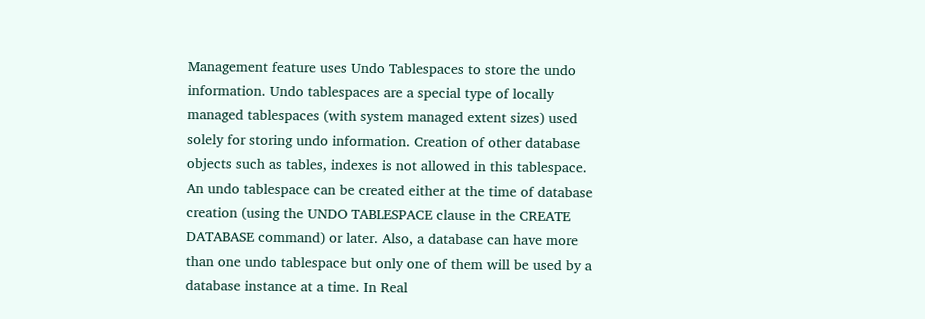Management feature uses Undo Tablespaces to store the undo information. Undo tablespaces are a special type of locally managed tablespaces (with system managed extent sizes) used solely for storing undo information. Creation of other database objects such as tables, indexes is not allowed in this tablespace. An undo tablespace can be created either at the time of database creation (using the UNDO TABLESPACE clause in the CREATE DATABASE command) or later. Also, a database can have more than one undo tablespace but only one of them will be used by a database instance at a time. In Real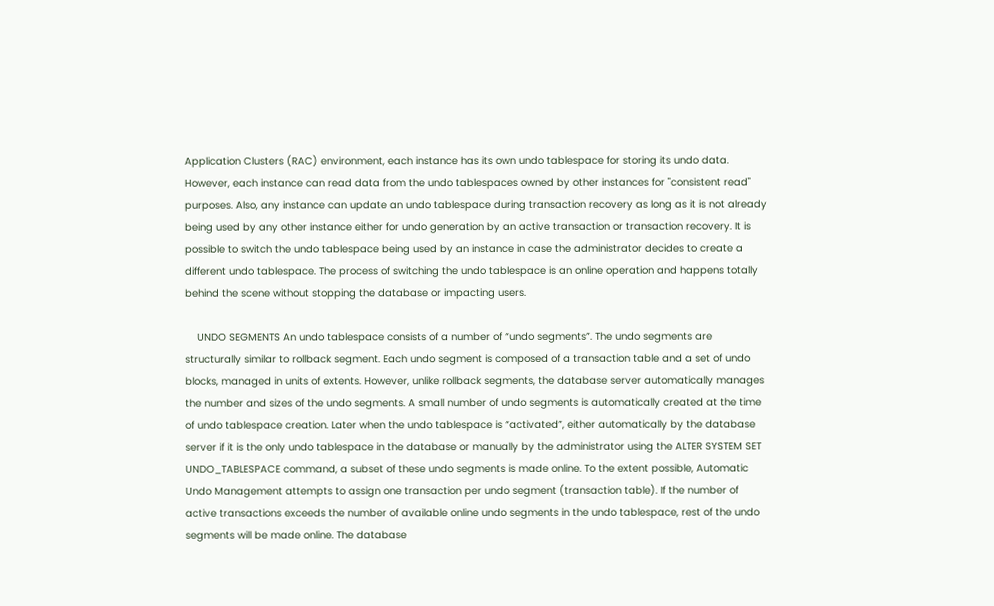Application Clusters (RAC) environment, each instance has its own undo tablespace for storing its undo data. However, each instance can read data from the undo tablespaces owned by other instances for "consistent read" purposes. Also, any instance can update an undo tablespace during transaction recovery as long as it is not already being used by any other instance either for undo generation by an active transaction or transaction recovery. It is possible to switch the undo tablespace being used by an instance in case the administrator decides to create a different undo tablespace. The process of switching the undo tablespace is an online operation and happens totally behind the scene without stopping the database or impacting users.

    UNDO SEGMENTS An undo tablespace consists of a number of “undo segments”. The undo segments are structurally similar to rollback segment. Each undo segment is composed of a transaction table and a set of undo blocks, managed in units of extents. However, unlike rollback segments, the database server automatically manages the number and sizes of the undo segments. A small number of undo segments is automatically created at the time of undo tablespace creation. Later when the undo tablespace is “activated”, either automatically by the database server if it is the only undo tablespace in the database or manually by the administrator using the ALTER SYSTEM SET UNDO_TABLESPACE command, a subset of these undo segments is made online. To the extent possible, Automatic Undo Management attempts to assign one transaction per undo segment (transaction table). If the number of active transactions exceeds the number of available online undo segments in the undo tablespace, rest of the undo segments will be made online. The database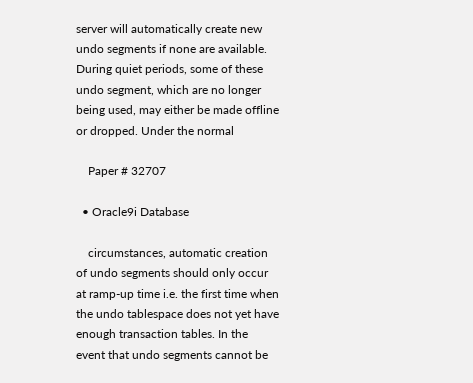server will automatically create new undo segments if none are available. During quiet periods, some of these undo segment, which are no longer being used, may either be made offline or dropped. Under the normal

    Paper # 32707

  • Oracle9i Database

    circumstances, automatic creation of undo segments should only occur at ramp-up time i.e. the first time when the undo tablespace does not yet have enough transaction tables. In the event that undo segments cannot be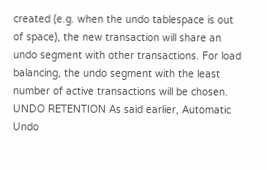created (e.g. when the undo tablespace is out of space), the new transaction will share an undo segment with other transactions. For load balancing, the undo segment with the least number of active transactions will be chosen. UNDO RETENTION As said earlier, Automatic Undo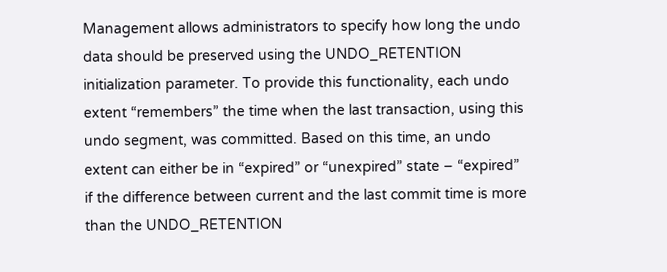Management allows administrators to specify how long the undo data should be preserved using the UNDO_RETENTION initialization parameter. To provide this functionality, each undo extent “remembers” the time when the last transaction, using this undo segment, was committed. Based on this time, an undo extent can either be in “expired” or “unexpired” state – “expired” if the difference between current and the last commit time is more than the UNDO_RETENTION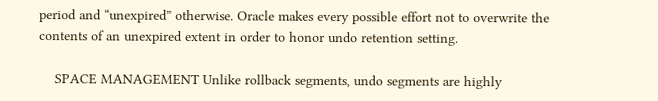period and “unexpired” otherwise. Oracle makes every possible effort not to overwrite the contents of an unexpired extent in order to honor undo retention setting.

    SPACE MANAGEMENT Unlike rollback segments, undo segments are highly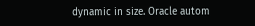dynamic in size. Oracle autom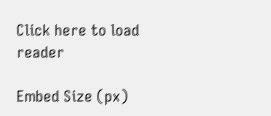Click here to load reader

Embed Size (px)